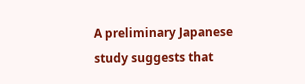A preliminary Japanese study suggests that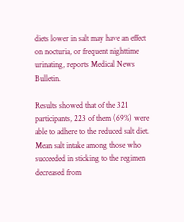diets lower in salt may have an effect on nocturia, or frequent nighttime urinating, reports Medical News Bulletin.

Results showed that of the 321 participants, 223 of them (69%) were able to adhere to the reduced salt diet.  Mean salt intake among those who succeeded in sticking to the regimen decreased from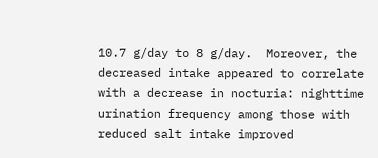10.7 g/day to 8 g/day.  Moreover, the decreased intake appeared to correlate with a decrease in nocturia: nighttime urination frequency among those with reduced salt intake improved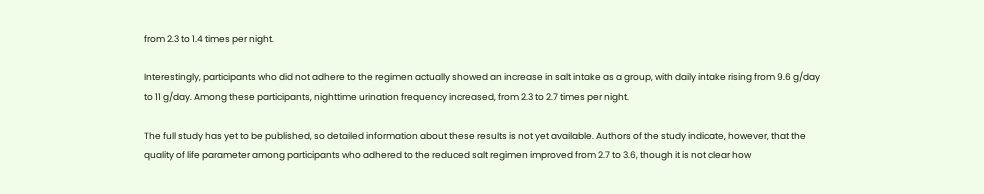from 2.3 to 1.4 times per night.

Interestingly, participants who did not adhere to the regimen actually showed an increase in salt intake as a group, with daily intake rising from 9.6 g/day to 11 g/day. Among these participants, nighttime urination frequency increased, from 2.3 to 2.7 times per night.

The full study has yet to be published, so detailed information about these results is not yet available. Authors of the study indicate, however, that the quality of life parameter among participants who adhered to the reduced salt regimen improved from 2.7 to 3.6, though it is not clear how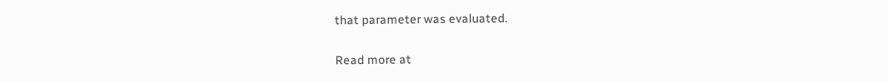that parameter was evaluated.

Read more at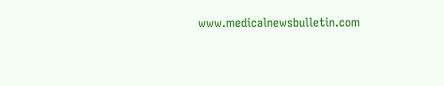www.medicalnewsbulletin.com